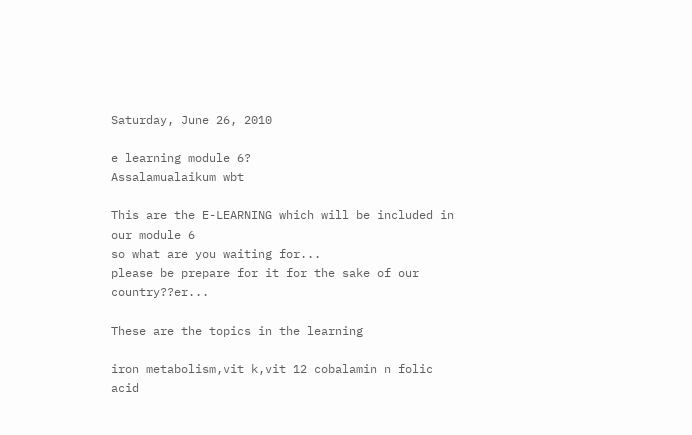Saturday, June 26, 2010

e learning module 6?
Assalamualaikum wbt

This are the E-LEARNING which will be included in our module 6
so what are you waiting for...
please be prepare for it for the sake of our country??er...

These are the topics in the learning

iron metabolism,vit k,vit 12 cobalamin n folic acid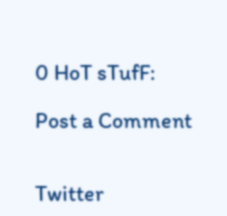0 HoT sTufF:

Post a Comment


Twitter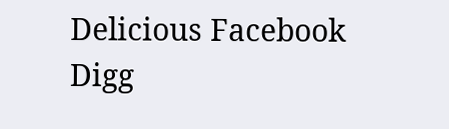Delicious Facebook Digg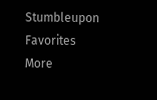Stumbleupon Favorites More